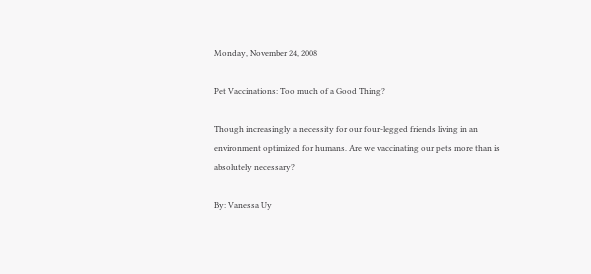Monday, November 24, 2008

Pet Vaccinations: Too much of a Good Thing?

Though increasingly a necessity for our four-legged friends living in an environment optimized for humans. Are we vaccinating our pets more than is absolutely necessary?

By: Vanessa Uy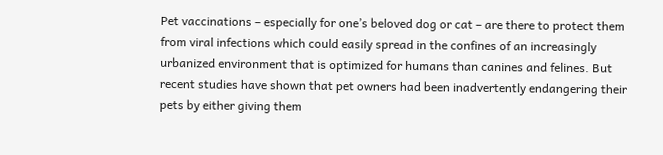Pet vaccinations – especially for one’s beloved dog or cat – are there to protect them from viral infections which could easily spread in the confines of an increasingly urbanized environment that is optimized for humans than canines and felines. But recent studies have shown that pet owners had been inadvertently endangering their pets by either giving them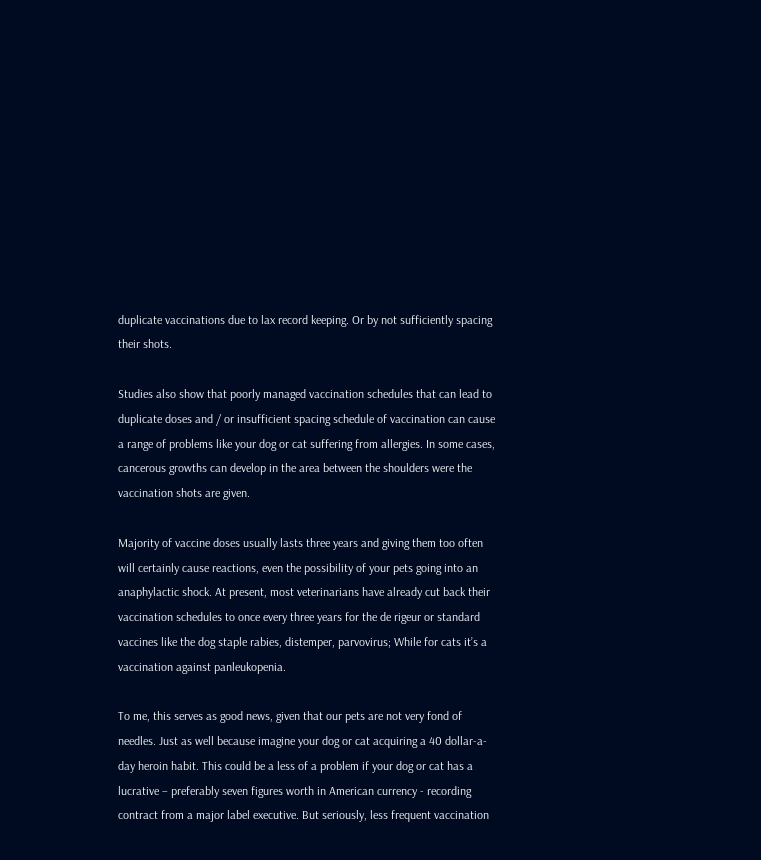duplicate vaccinations due to lax record keeping. Or by not sufficiently spacing their shots.

Studies also show that poorly managed vaccination schedules that can lead to duplicate doses and / or insufficient spacing schedule of vaccination can cause a range of problems like your dog or cat suffering from allergies. In some cases, cancerous growths can develop in the area between the shoulders were the vaccination shots are given.

Majority of vaccine doses usually lasts three years and giving them too often will certainly cause reactions, even the possibility of your pets going into an anaphylactic shock. At present, most veterinarians have already cut back their vaccination schedules to once every three years for the de rigeur or standard vaccines like the dog staple rabies, distemper, parvovirus; While for cats it’s a vaccination against panleukopenia.

To me, this serves as good news, given that our pets are not very fond of needles. Just as well because imagine your dog or cat acquiring a 40 dollar-a-day heroin habit. This could be a less of a problem if your dog or cat has a lucrative – preferably seven figures worth in American currency - recording contract from a major label executive. But seriously, less frequent vaccination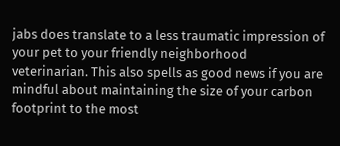jabs does translate to a less traumatic impression of your pet to your friendly neighborhood veterinarian. This also spells as good news if you are mindful about maintaining the size of your carbon footprint to the most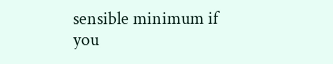sensible minimum if you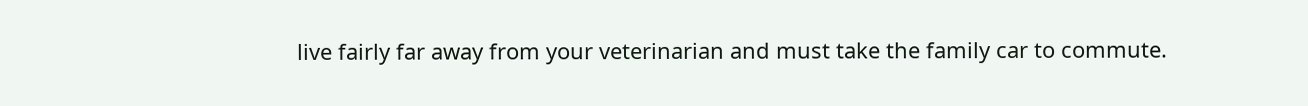live fairly far away from your veterinarian and must take the family car to commute.